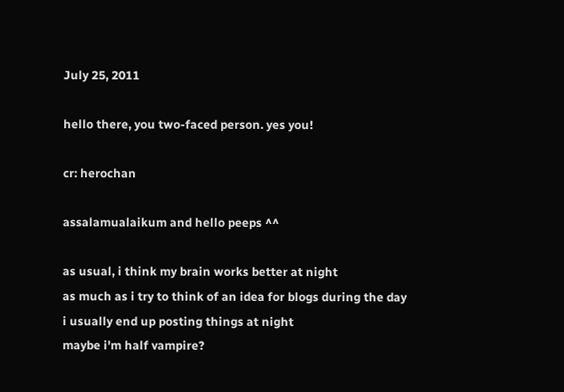July 25, 2011

hello there, you two-faced person. yes you!

cr: herochan

assalamualaikum and hello peeps ^^

as usual, i think my brain works better at night
as much as i try to think of an idea for blogs during the day
i usually end up posting things at night
maybe i'm half vampire?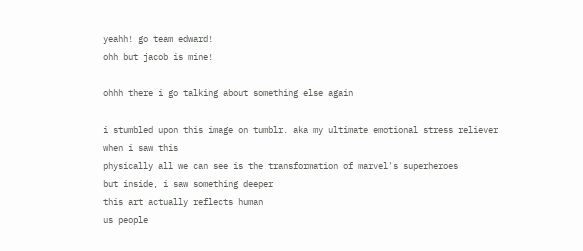yeahh! go team edward!
ohh but jacob is mine!

ohhh there i go talking about something else again

i stumbled upon this image on tumblr. aka my ultimate emotional stress reliever
when i saw this
physically all we can see is the transformation of marvel's superheroes
but inside, i saw something deeper
this art actually reflects human
us people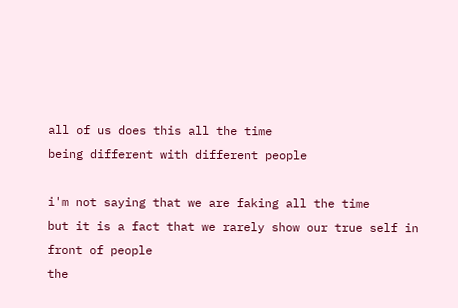all of us does this all the time
being different with different people

i'm not saying that we are faking all the time
but it is a fact that we rarely show our true self in front of people
the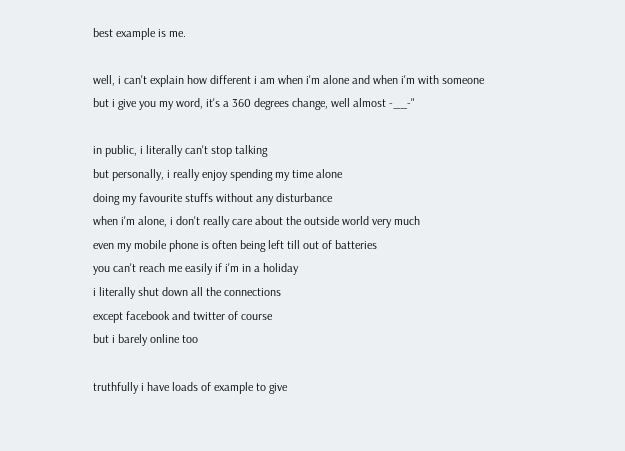best example is me.

well, i can't explain how different i am when i'm alone and when i'm with someone
but i give you my word, it's a 360 degrees change, well almost -__-"

in public, i literally can't stop talking
but personally, i really enjoy spending my time alone
doing my favourite stuffs without any disturbance
when i'm alone, i don't really care about the outside world very much
even my mobile phone is often being left till out of batteries
you can't reach me easily if i'm in a holiday
i literally shut down all the connections
except facebook and twitter of course
but i barely online too

truthfully i have loads of example to give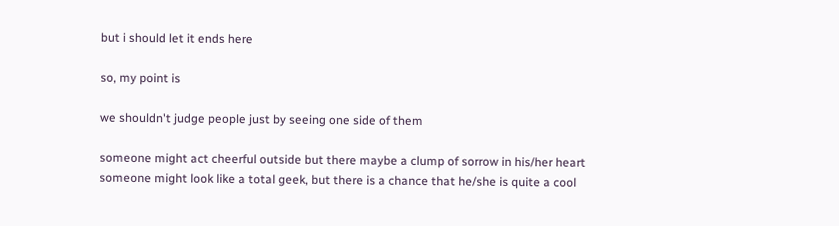but i should let it ends here

so, my point is

we shouldn't judge people just by seeing one side of them

someone might act cheerful outside but there maybe a clump of sorrow in his/her heart
someone might look like a total geek, but there is a chance that he/she is quite a cool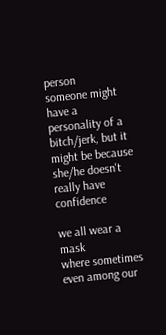person
someone might have a personality of a bitch/jerk, but it might be because she/he doesn't really have confidence

we all wear a mask
where sometimes even among our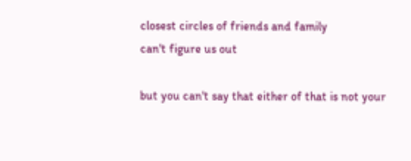closest circles of friends and family
can't figure us out

but you can't say that either of that is not your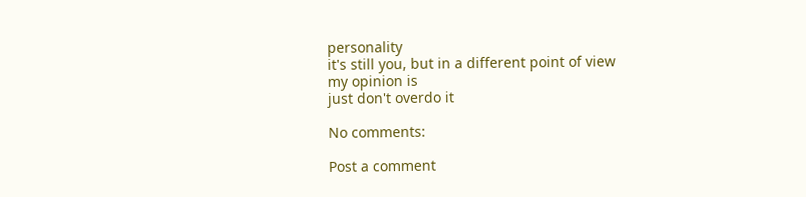personality
it's still you, but in a different point of view
my opinion is
just don't overdo it

No comments:

Post a comment